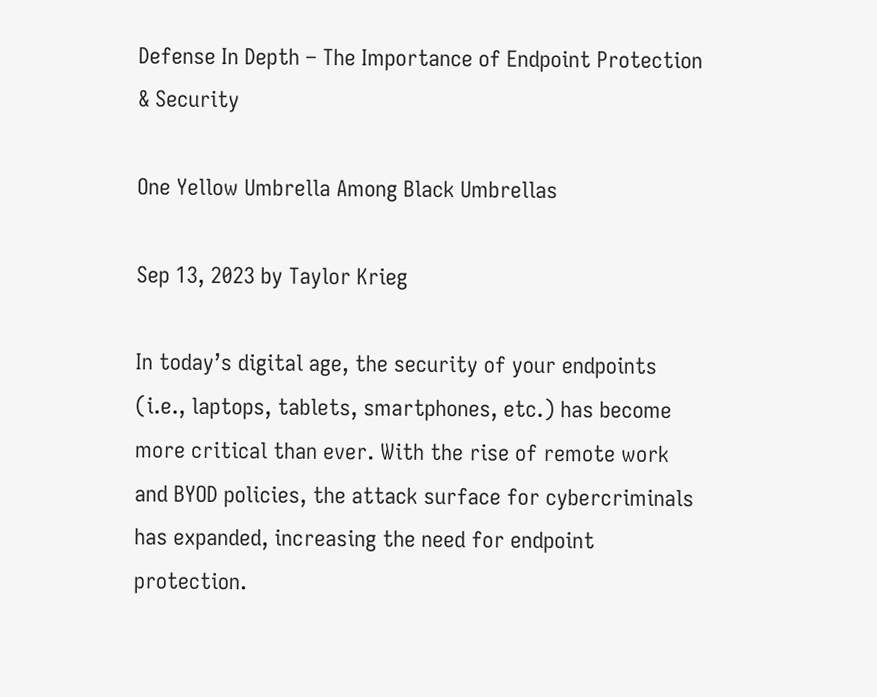Defense In Depth – The Importance of Endpoint Protection & Security

One Yellow Umbrella Among Black Umbrellas

Sep 13, 2023 by Taylor Krieg

In today’s digital age, the security of your endpoints (i.e., laptops, tablets, smartphones, etc.) has become more critical than ever. With the rise of remote work and BYOD policies, the attack surface for cybercriminals has expanded, increasing the need for endpoint protection.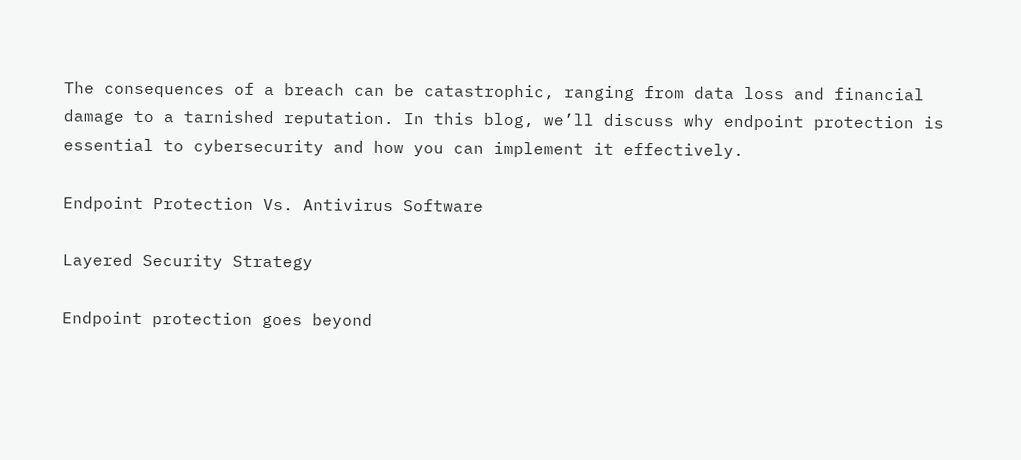The consequences of a breach can be catastrophic, ranging from data loss and financial damage to a tarnished reputation. In this blog, we’ll discuss why endpoint protection is essential to cybersecurity and how you can implement it effectively.

Endpoint Protection Vs. Antivirus Software

Layered Security Strategy

Endpoint protection goes beyond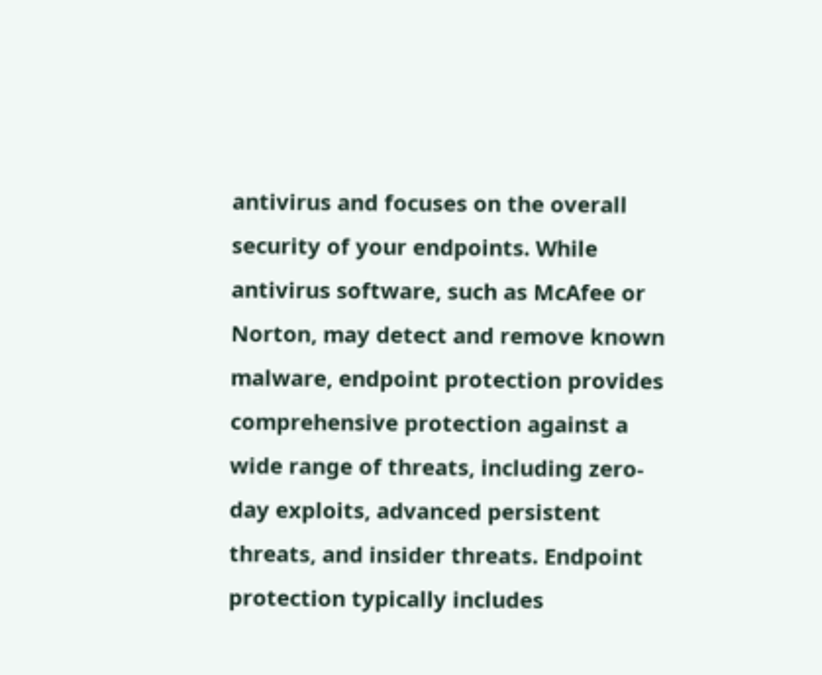antivirus and focuses on the overall security of your endpoints. While antivirus software, such as McAfee or Norton, may detect and remove known malware, endpoint protection provides comprehensive protection against a wide range of threats, including zero-day exploits, advanced persistent threats, and insider threats. Endpoint protection typically includes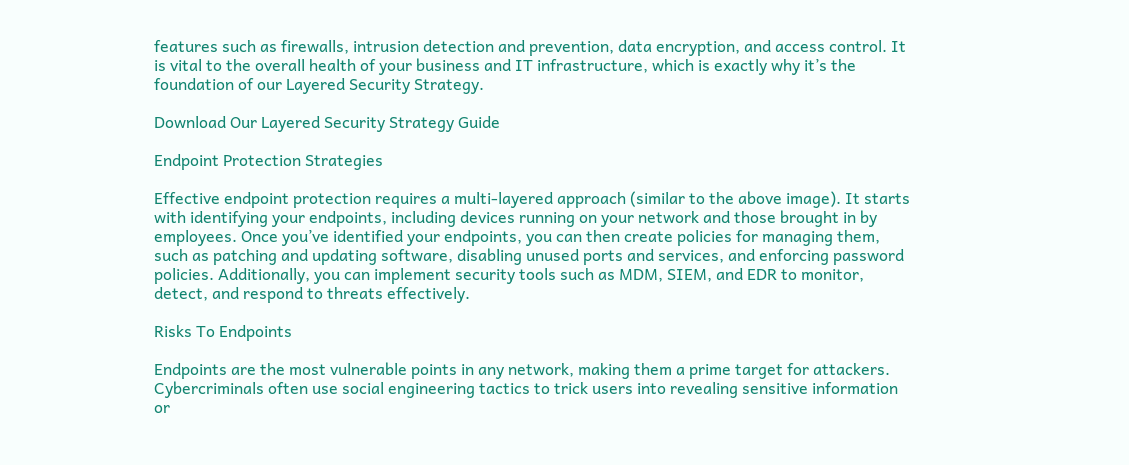features such as firewalls, intrusion detection and prevention, data encryption, and access control. It is vital to the overall health of your business and IT infrastructure, which is exactly why it’s the foundation of our Layered Security Strategy.

Download Our Layered Security Strategy Guide

Endpoint Protection Strategies

Effective endpoint protection requires a multi-layered approach (similar to the above image). It starts with identifying your endpoints, including devices running on your network and those brought in by employees. Once you’ve identified your endpoints, you can then create policies for managing them, such as patching and updating software, disabling unused ports and services, and enforcing password policies. Additionally, you can implement security tools such as MDM, SIEM, and EDR to monitor, detect, and respond to threats effectively.

Risks To Endpoints

Endpoints are the most vulnerable points in any network, making them a prime target for attackers. Cybercriminals often use social engineering tactics to trick users into revealing sensitive information or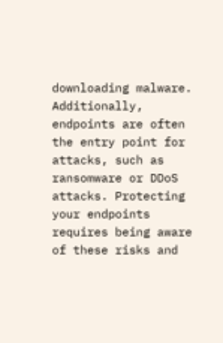downloading malware. Additionally, endpoints are often the entry point for attacks, such as ransomware or DDoS attacks. Protecting your endpoints requires being aware of these risks and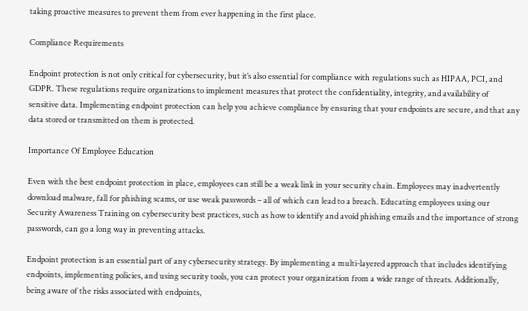taking proactive measures to prevent them from ever happening in the first place.

Compliance Requirements

Endpoint protection is not only critical for cybersecurity, but it’s also essential for compliance with regulations such as HIPAA, PCI, and GDPR. These regulations require organizations to implement measures that protect the confidentiality, integrity, and availability of sensitive data. Implementing endpoint protection can help you achieve compliance by ensuring that your endpoints are secure, and that any data stored or transmitted on them is protected.

Importance Of Employee Education

Even with the best endpoint protection in place, employees can still be a weak link in your security chain. Employees may inadvertently download malware, fall for phishing scams, or use weak passwords – all of which can lead to a breach. Educating employees using our Security Awareness Training on cybersecurity best practices, such as how to identify and avoid phishing emails and the importance of strong passwords, can go a long way in preventing attacks.

Endpoint protection is an essential part of any cybersecurity strategy. By implementing a multi-layered approach that includes identifying endpoints, implementing policies, and using security tools, you can protect your organization from a wide range of threats. Additionally, being aware of the risks associated with endpoints,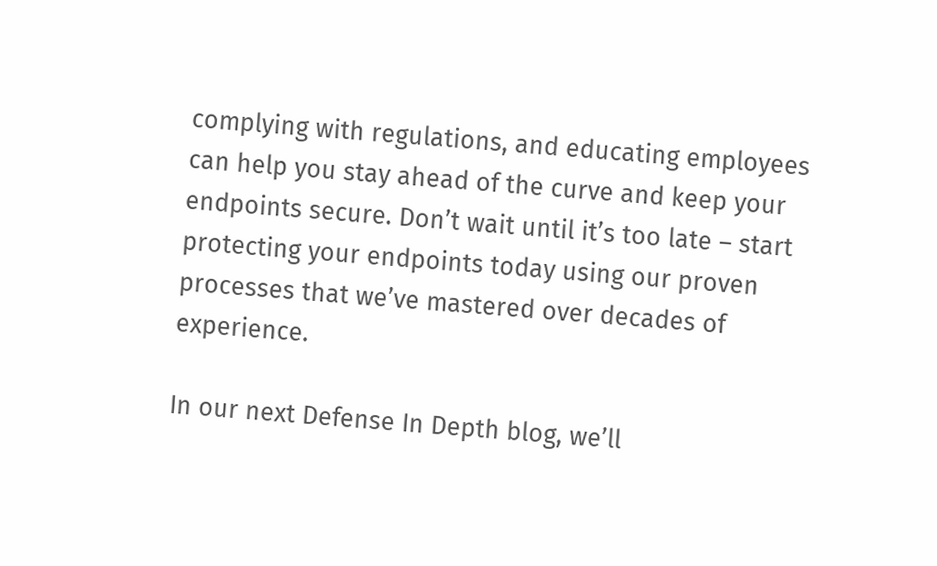complying with regulations, and educating employees can help you stay ahead of the curve and keep your endpoints secure. Don’t wait until it’s too late – start protecting your endpoints today using our proven processes that we’ve mastered over decades of experience.

In our next Defense In Depth blog, we’ll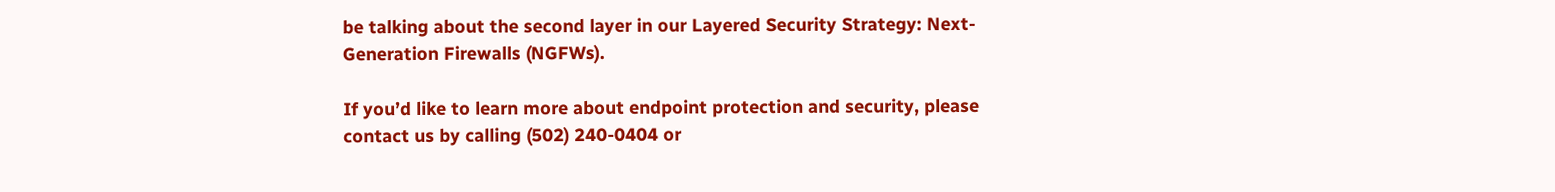be talking about the second layer in our Layered Security Strategy: Next-Generation Firewalls (NGFWs).

If you’d like to learn more about endpoint protection and security, please contact us by calling (502) 240-0404 or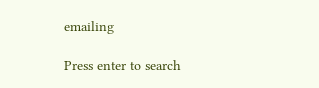emailing

Press enter to search